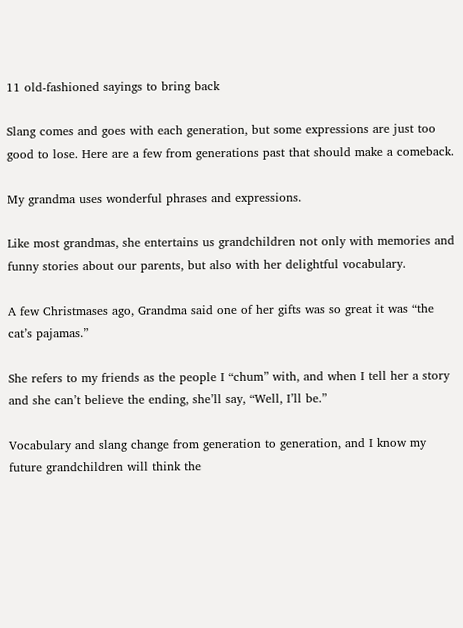11 old-fashioned sayings to bring back

Slang comes and goes with each generation, but some expressions are just too good to lose. Here are a few from generations past that should make a comeback.

My grandma uses wonderful phrases and expressions.

Like most grandmas, she entertains us grandchildren not only with memories and funny stories about our parents, but also with her delightful vocabulary.

A few Christmases ago, Grandma said one of her gifts was so great it was “the cat’s pajamas.”

She refers to my friends as the people I “chum” with, and when I tell her a story and she can’t believe the ending, she’ll say, “Well, I’ll be.”

Vocabulary and slang change from generation to generation, and I know my future grandchildren will think the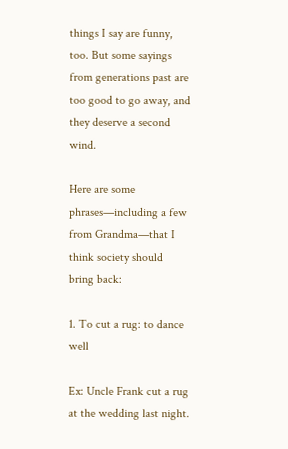things I say are funny, too. But some sayings from generations past are too good to go away, and they deserve a second wind.

Here are some phrases—including a few from Grandma—that I think society should bring back:

1. To cut a rug: to dance well

Ex: Uncle Frank cut a rug at the wedding last night.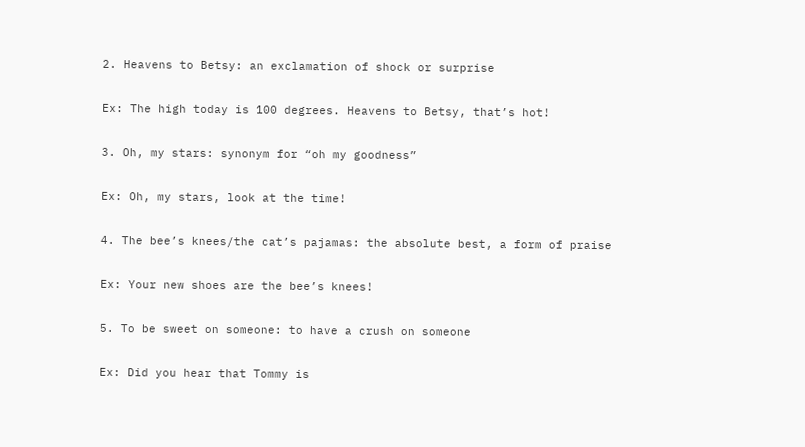2. Heavens to Betsy: an exclamation of shock or surprise

Ex: The high today is 100 degrees. Heavens to Betsy, that’s hot!

3. Oh, my stars: synonym for “oh my goodness”

Ex: Oh, my stars, look at the time!

4. The bee’s knees/the cat’s pajamas: the absolute best, a form of praise

Ex: Your new shoes are the bee’s knees!

5. To be sweet on someone: to have a crush on someone

Ex: Did you hear that Tommy is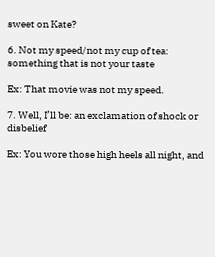sweet on Kate?

6. Not my speed/not my cup of tea: something that is not your taste

Ex: That movie was not my speed.

7. Well, I’ll be: an exclamation of shock or disbelief

Ex: You wore those high heels all night, and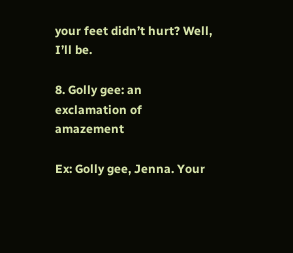your feet didn’t hurt? Well, I’ll be.

8. Golly gee: an exclamation of amazement

Ex: Golly gee, Jenna. Your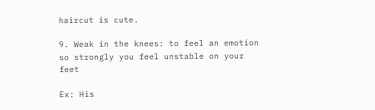haircut is cute.

9. Weak in the knees: to feel an emotion so strongly you feel unstable on your feet

Ex: His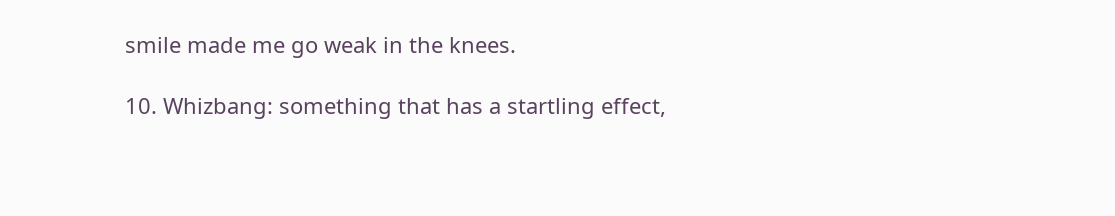smile made me go weak in the knees.

10. Whizbang: something that has a startling effect,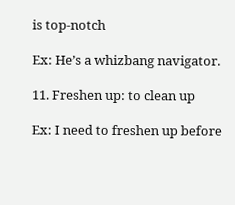is top-notch

Ex: He’s a whizbang navigator.

11. Freshen up: to clean up

Ex: I need to freshen up before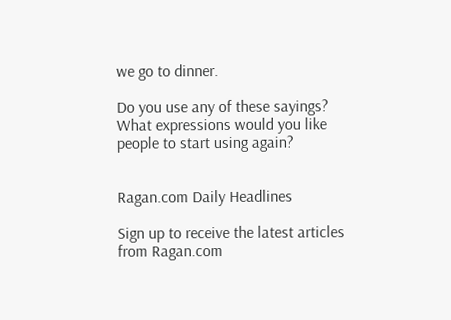we go to dinner.

Do you use any of these sayings? What expressions would you like people to start using again?


Ragan.com Daily Headlines

Sign up to receive the latest articles from Ragan.com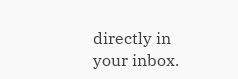directly in your inbox.